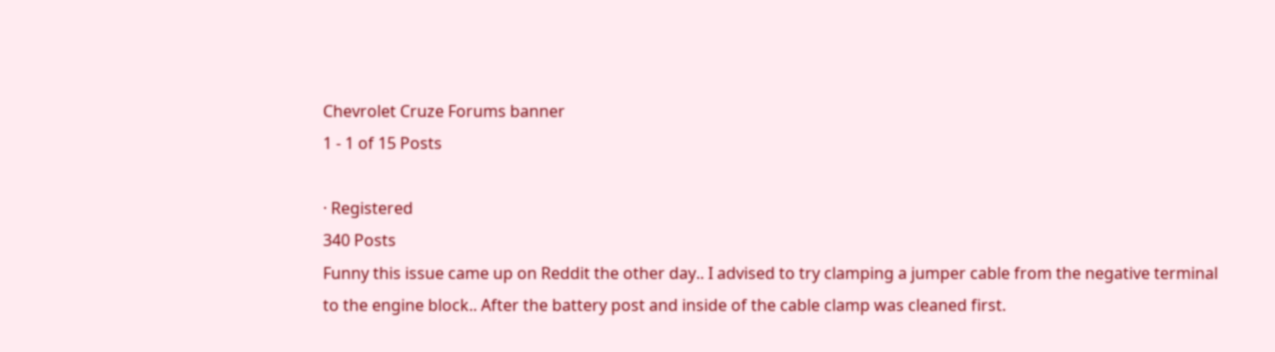Chevrolet Cruze Forums banner
1 - 1 of 15 Posts

· Registered
340 Posts
Funny this issue came up on Reddit the other day.. I advised to try clamping a jumper cable from the negative terminal to the engine block.. After the battery post and inside of the cable clamp was cleaned first.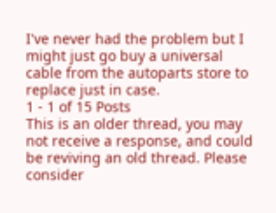I've never had the problem but I might just go buy a universal cable from the autoparts store to replace just in case.
1 - 1 of 15 Posts
This is an older thread, you may not receive a response, and could be reviving an old thread. Please consider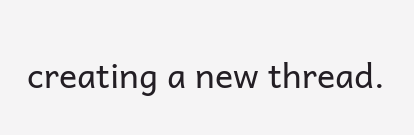creating a new thread.